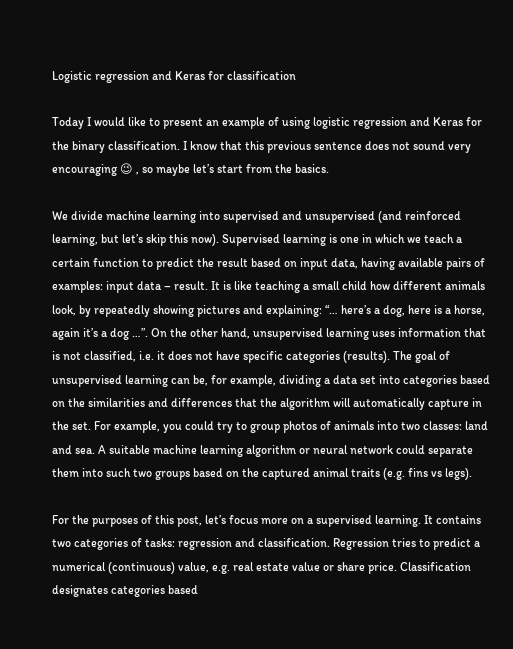Logistic regression and Keras for classification

Today I would like to present an example of using logistic regression and Keras for the binary classification. I know that this previous sentence does not sound very encouraging 😉 , so maybe let’s start from the basics.

We divide machine learning into supervised and unsupervised (and reinforced learning, but let’s skip this now). Supervised learning is one in which we teach a certain function to predict the result based on input data, having available pairs of examples: input data – result. It is like teaching a small child how different animals look, by repeatedly showing pictures and explaining: “… here’s a dog, here is a horse, again it’s a dog …”. On the other hand, unsupervised learning uses information that is not classified, i.e. it does not have specific categories (results). The goal of unsupervised learning can be, for example, dividing a data set into categories based on the similarities and differences that the algorithm will automatically capture in the set. For example, you could try to group photos of animals into two classes: land and sea. A suitable machine learning algorithm or neural network could separate them into such two groups based on the captured animal traits (e.g. fins vs legs).

For the purposes of this post, let’s focus more on a supervised learning. It contains two categories of tasks: regression and classification. Regression tries to predict a numerical (continuous) value, e.g. real estate value or share price. Classification designates categories based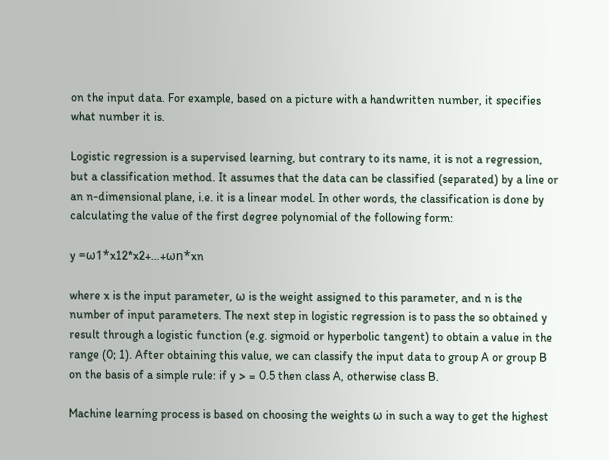on the input data. For example, based on a picture with a handwritten number, it specifies what number it is.

Logistic regression is a supervised learning, but contrary to its name, it is not a regression, but a classification method. It assumes that the data can be classified (separated) by a line or an n-dimensional plane, i.e. it is a linear model. In other words, the classification is done by calculating the value of the first degree polynomial of the following form:

y =ω1*x12*x2+…+ωn*xn

where x is the input parameter, ω is the weight assigned to this parameter, and n is the number of input parameters. The next step in logistic regression is to pass the so obtained y result through a logistic function (e.g. sigmoid or hyperbolic tangent) to obtain a value in the range (0; 1). After obtaining this value, we can classify the input data to group A or group B on the basis of a simple rule: if y > = 0.5 then class A, otherwise class B.

Machine learning process is based on choosing the weights ω in such a way to get the highest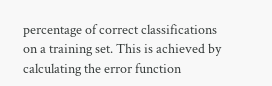percentage of correct classifications on a training set. This is achieved by calculating the error function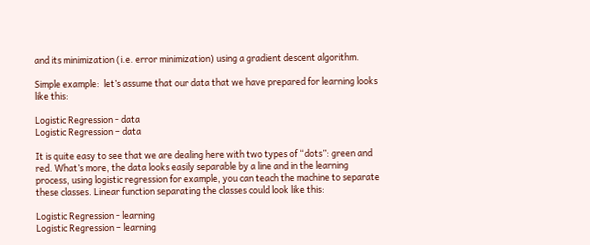and its minimization (i.e. error minimization) using a gradient descent algorithm.

Simple example:  let’s assume that our data that we have prepared for learning looks like this:

Logistic Regression - data
Logistic Regression – data

It is quite easy to see that we are dealing here with two types of “dots”: green and red. What’s more, the data looks easily separable by a line and in the learning process, using logistic regression for example, you can teach the machine to separate these classes. Linear function separating the classes could look like this:

Logistic Regression - learning
Logistic Regression – learning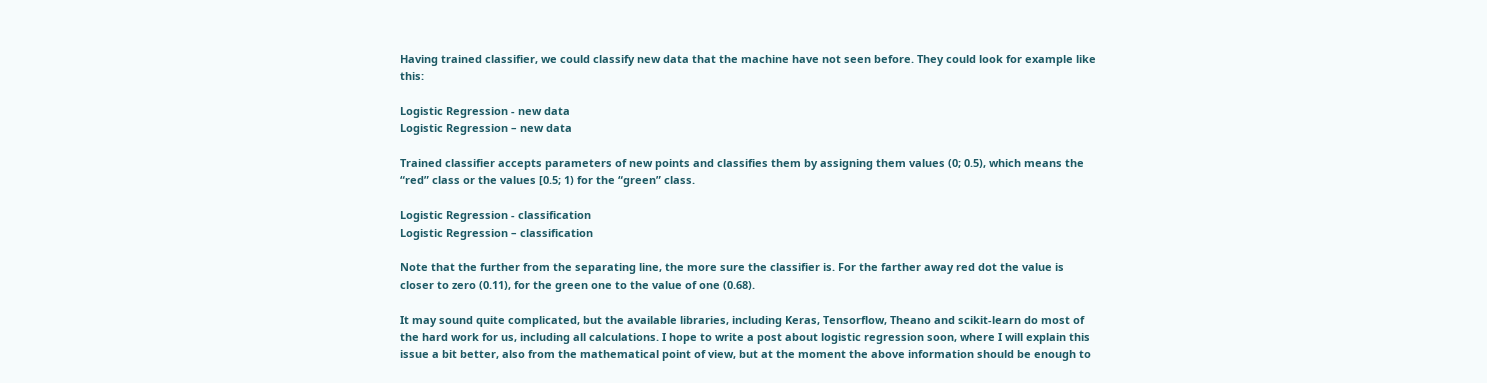Having trained classifier, we could classify new data that the machine have not seen before. They could look for example like this:

Logistic Regression - new data
Logistic Regression – new data

Trained classifier accepts parameters of new points and classifies them by assigning them values (0; 0.5), which means the “red” class or the values [0.5; 1) for the “green” class.

Logistic Regression - classification
Logistic Regression – classification

Note that the further from the separating line, the more sure the classifier is. For the farther away red dot the value is closer to zero (0.11), for the green one to the value of one (0.68).

It may sound quite complicated, but the available libraries, including Keras, Tensorflow, Theano and scikit-learn do most of the hard work for us, including all calculations. I hope to write a post about logistic regression soon, where I will explain this issue a bit better, also from the mathematical point of view, but at the moment the above information should be enough to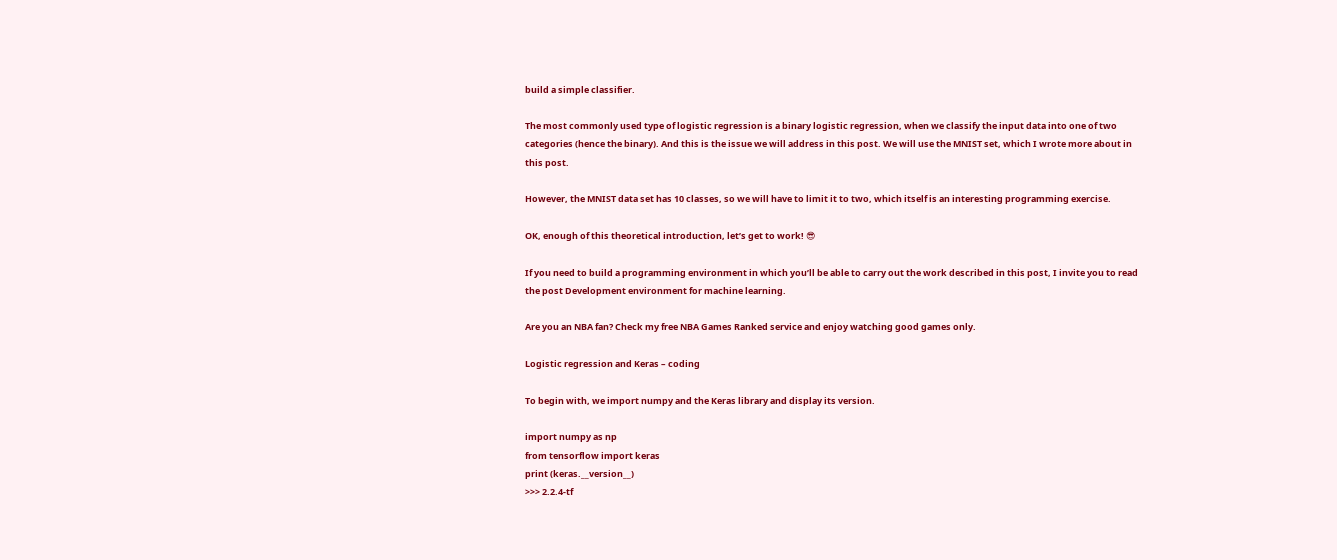build a simple classifier.

The most commonly used type of logistic regression is a binary logistic regression, when we classify the input data into one of two categories (hence the binary). And this is the issue we will address in this post. We will use the MNIST set, which I wrote more about in this post.

However, the MNIST data set has 10 classes, so we will have to limit it to two, which itself is an interesting programming exercise.

OK, enough of this theoretical introduction, let’s get to work! 😎

If you need to build a programming environment in which you’ll be able to carry out the work described in this post, I invite you to read the post Development environment for machine learning.

Are you an NBA fan? Check my free NBA Games Ranked service and enjoy watching good games only.

Logistic regression and Keras – coding

To begin with, we import numpy and the Keras library and display its version.

import numpy as np
from tensorflow import keras
print (keras.__version__)
>>> 2.2.4-tf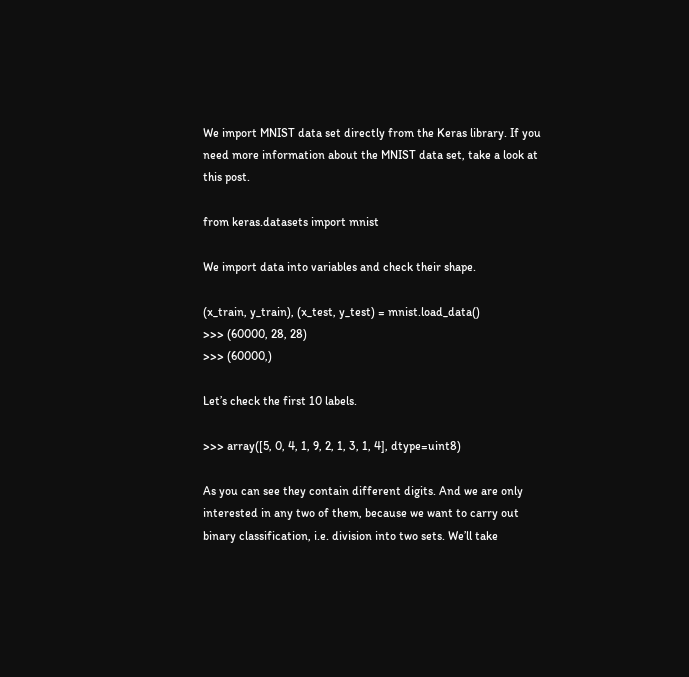We import MNIST data set directly from the Keras library. If you need more information about the MNIST data set, take a look at this post.

from keras.datasets import mnist

We import data into variables and check their shape.

(x_train, y_train), (x_test, y_test) = mnist.load_data()
>>> (60000, 28, 28)
>>> (60000,)

Let’s check the first 10 labels.

>>> array([5, 0, 4, 1, 9, 2, 1, 3, 1, 4], dtype=uint8)

As you can see they contain different digits. And we are only interested in any two of them, because we want to carry out binary classification, i.e. division into two sets. We’ll take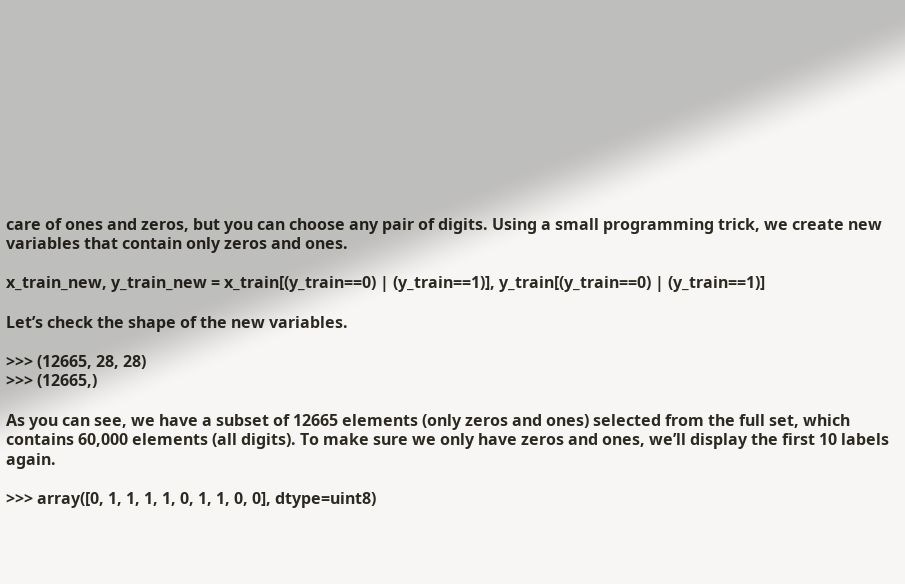care of ones and zeros, but you can choose any pair of digits. Using a small programming trick, we create new variables that contain only zeros and ones.

x_train_new, y_train_new = x_train[(y_train==0) | (y_train==1)], y_train[(y_train==0) | (y_train==1)]

Let’s check the shape of the new variables.

>>> (12665, 28, 28)
>>> (12665,)

As you can see, we have a subset of 12665 elements (only zeros and ones) selected from the full set, which contains 60,000 elements (all digits). To make sure we only have zeros and ones, we’ll display the first 10 labels again.

>>> array([0, 1, 1, 1, 1, 0, 1, 1, 0, 0], dtype=uint8)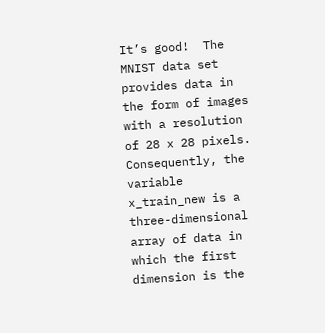It’s good!  The MNIST data set provides data in the form of images with a resolution of 28 x 28 pixels. Consequently, the variable x_train_new is a three-dimensional array of data in which the first dimension is the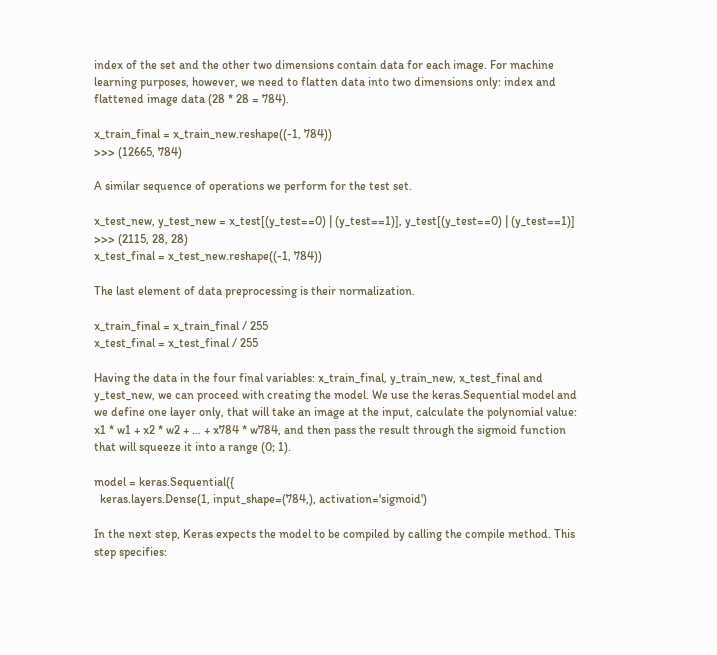index of the set and the other two dimensions contain data for each image. For machine learning purposes, however, we need to flatten data into two dimensions only: index and flattened image data (28 * 28 = 784).

x_train_final = x_train_new.reshape((-1, 784))
>>> (12665, 784)

A similar sequence of operations we perform for the test set.

x_test_new, y_test_new = x_test[(y_test==0) | (y_test==1)], y_test[(y_test==0) | (y_test==1)]
>>> (2115, 28, 28)
x_test_final = x_test_new.reshape((-1, 784))

The last element of data preprocessing is their normalization.

x_train_final = x_train_final / 255
x_test_final = x_test_final / 255

Having the data in the four final variables: x_train_final, y_train_new, x_test_final and y_test_new, we can proceed with creating the model. We use the keras.Sequential model and we define one layer only, that will take an image at the input, calculate the polynomial value: x1 * w1 + x2 * w2 + … + x784 * w784, and then pass the result through the sigmoid function that will squeeze it into a range (0; 1).

model = keras.Sequential({
  keras.layers.Dense(1, input_shape=(784,), activation='sigmoid')

In the next step, Keras expects the model to be compiled by calling the compile method. This step specifies: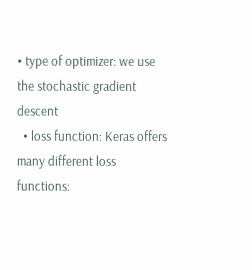• type of optimizer: we use the stochastic gradient descent
  • loss function: Keras offers many different loss functions: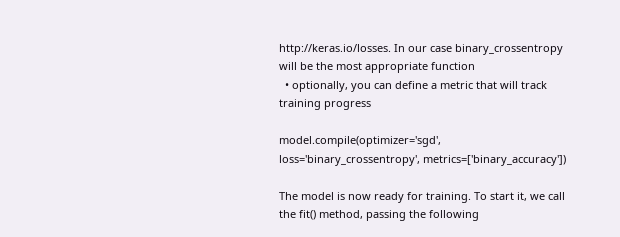http://keras.io/losses. In our case binary_crossentropy will be the most appropriate function
  • optionally, you can define a metric that will track training progress

model.compile(optimizer='sgd', loss='binary_crossentropy', metrics=['binary_accuracy'])

The model is now ready for training. To start it, we call the fit() method, passing the following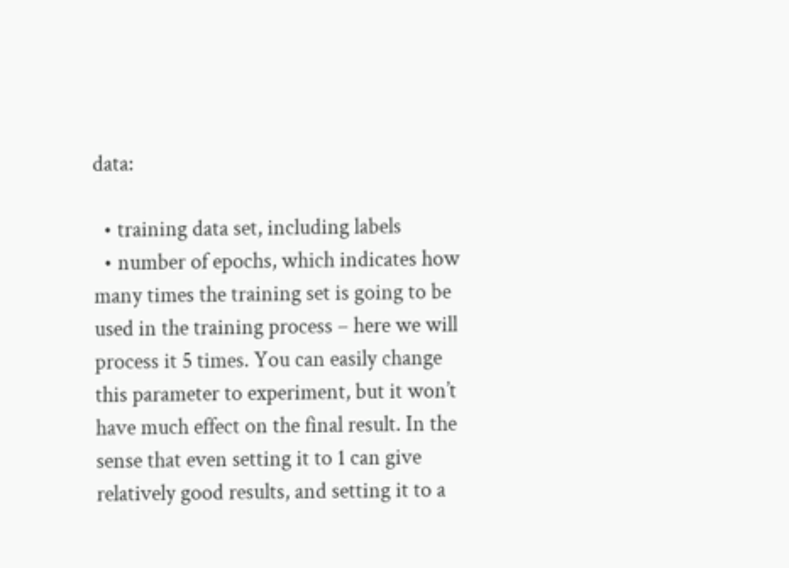data:

  • training data set, including labels
  • number of epochs, which indicates how many times the training set is going to be used in the training process – here we will process it 5 times. You can easily change this parameter to experiment, but it won’t have much effect on the final result. In the sense that even setting it to 1 can give relatively good results, and setting it to a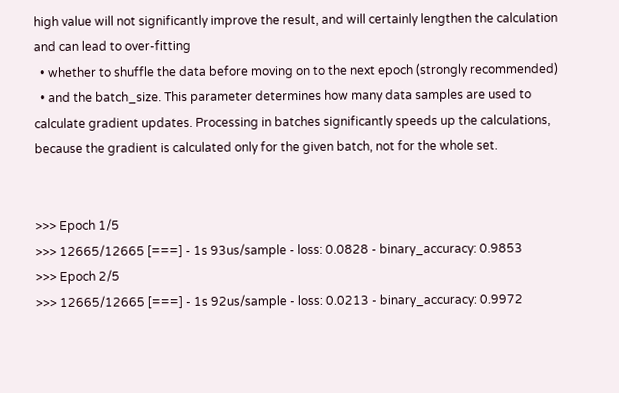high value will not significantly improve the result, and will certainly lengthen the calculation and can lead to over-fitting
  • whether to shuffle the data before moving on to the next epoch (strongly recommended)
  • and the batch_size. This parameter determines how many data samples are used to calculate gradient updates. Processing in batches significantly speeds up the calculations, because the gradient is calculated only for the given batch, not for the whole set.


>>> Epoch 1/5
>>> 12665/12665 [===] - 1s 93us/sample - loss: 0.0828 - binary_accuracy: 0.9853
>>> Epoch 2/5
>>> 12665/12665 [===] - 1s 92us/sample - loss: 0.0213 - binary_accuracy: 0.9972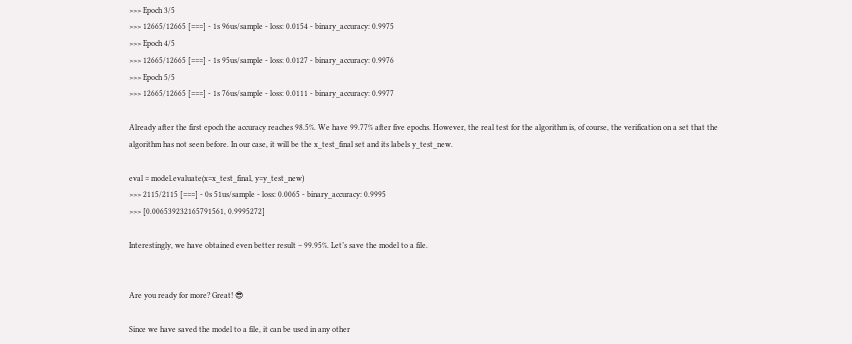>>> Epoch 3/5
>>> 12665/12665 [===] - 1s 96us/sample - loss: 0.0154 - binary_accuracy: 0.9975
>>> Epoch 4/5
>>> 12665/12665 [===] - 1s 95us/sample - loss: 0.0127 - binary_accuracy: 0.9976
>>> Epoch 5/5
>>> 12665/12665 [===] - 1s 76us/sample - loss: 0.0111 - binary_accuracy: 0.9977

Already after the first epoch the accuracy reaches 98.5%. We have 99.77% after five epochs. However, the real test for the algorithm is, of course, the verification on a set that the algorithm has not seen before. In our case, it will be the x_test_final set and its labels y_test_new.

eval = model.evaluate(x=x_test_final, y=y_test_new)
>>> 2115/2115 [===] - 0s 51us/sample - loss: 0.0065 - binary_accuracy: 0.9995
>>> [0.006539232165791561, 0.9995272]

Interestingly, we have obtained even better result – 99.95%. Let’s save the model to a file.


Are you ready for more? Great! 😎

Since we have saved the model to a file, it can be used in any other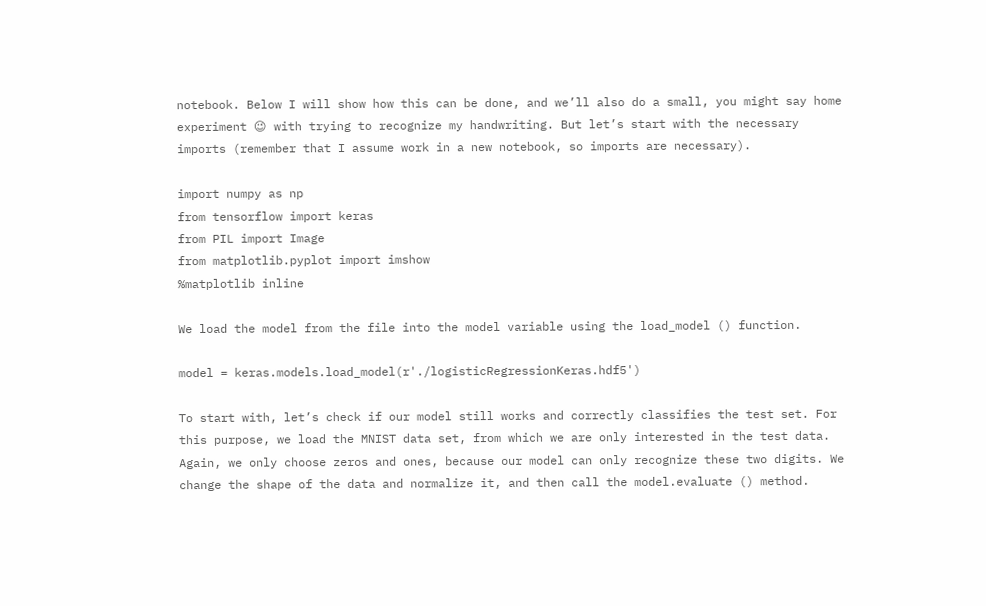notebook. Below I will show how this can be done, and we’ll also do a small, you might say home experiment 😉 with trying to recognize my handwriting. But let’s start with the necessary imports (remember that I assume work in a new notebook, so imports are necessary).

import numpy as np
from tensorflow import keras
from PIL import Image
from matplotlib.pyplot import imshow
%matplotlib inline

We load the model from the file into the model variable using the load_model () function.

model = keras.models.load_model(r'./logisticRegressionKeras.hdf5')

To start with, let’s check if our model still works and correctly classifies the test set. For this purpose, we load the MNIST data set, from which we are only interested in the test data. Again, we only choose zeros and ones, because our model can only recognize these two digits. We change the shape of the data and normalize it, and then call the model.evaluate () method.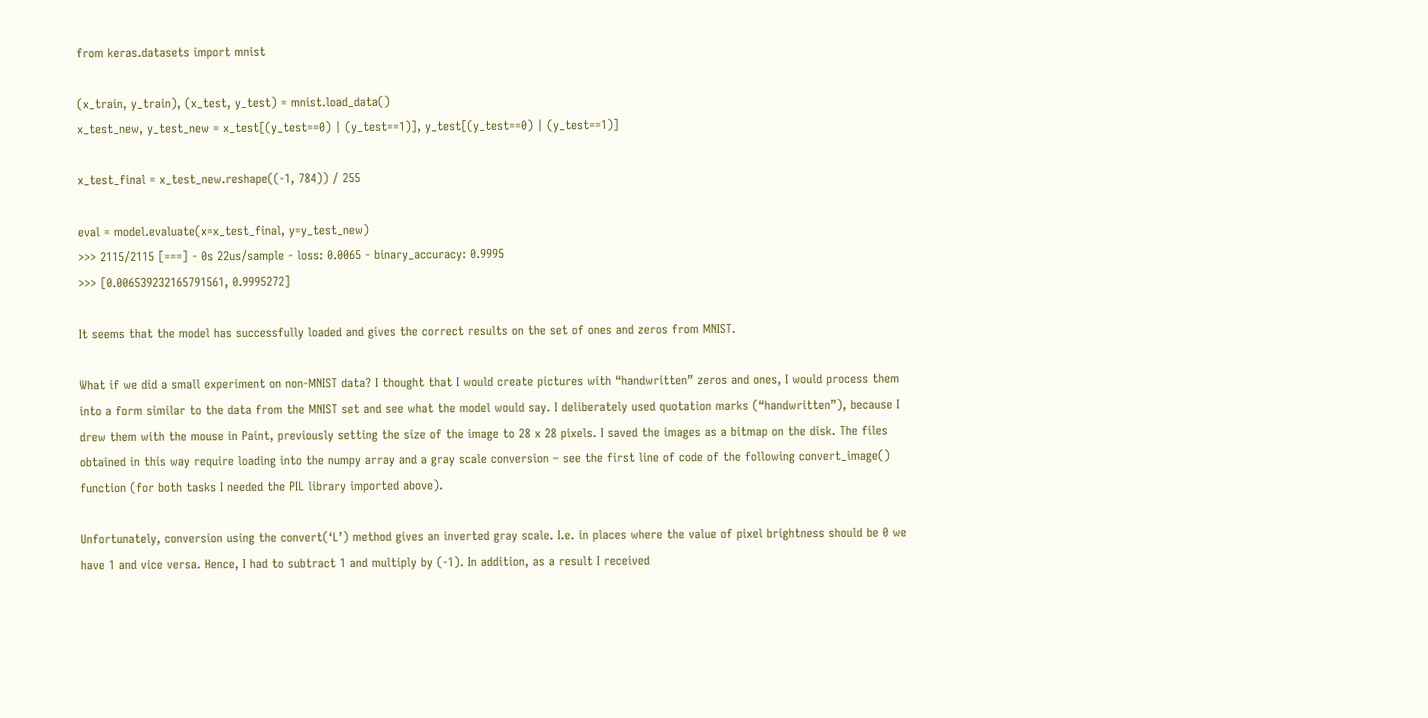from keras.datasets import mnist

(x_train, y_train), (x_test, y_test) = mnist.load_data()
x_test_new, y_test_new = x_test[(y_test==0) | (y_test==1)], y_test[(y_test==0) | (y_test==1)]

x_test_final = x_test_new.reshape((-1, 784)) / 255

eval = model.evaluate(x=x_test_final, y=y_test_new)
>>> 2115/2115 [===] - 0s 22us/sample - loss: 0.0065 - binary_accuracy: 0.9995
>>> [0.006539232165791561, 0.9995272]

It seems that the model has successfully loaded and gives the correct results on the set of ones and zeros from MNIST.

What if we did a small experiment on non-MNIST data? I thought that I would create pictures with “handwritten” zeros and ones, I would process them into a form similar to the data from the MNIST set and see what the model would say. I deliberately used quotation marks (“handwritten”), because I drew them with the mouse in Paint, previously setting the size of the image to 28 x 28 pixels. I saved the images as a bitmap on the disk. The files obtained in this way require loading into the numpy array and a gray scale conversion – see the first line of code of the following convert_image() function (for both tasks I needed the PIL library imported above).

Unfortunately, conversion using the convert(‘L’) method gives an inverted gray scale. I.e. in places where the value of pixel brightness should be 0 we have 1 and vice versa. Hence, I had to subtract 1 and multiply by (-1). In addition, as a result I received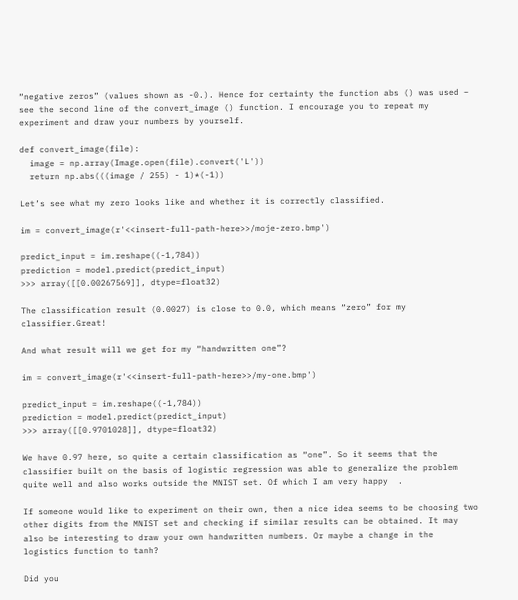“negative zeros” (values shown as -0.). Hence for certainty the function abs () was used – see the second line of the convert_image () function. I encourage you to repeat my experiment and draw your numbers by yourself.

def convert_image(file):
  image = np.array(Image.open(file).convert('L'))
  return np.abs(((image / 255) - 1)*(-1))

Let’s see what my zero looks like and whether it is correctly classified.

im = convert_image(r'<<insert-full-path-here>>/moje-zero.bmp')

predict_input = im.reshape((-1,784))
prediction = model.predict(predict_input)
>>> array([[0.00267569]], dtype=float32)

The classification result (0.0027) is close to 0.0, which means “zero” for my classifier.Great!

And what result will we get for my “handwritten one”?

im = convert_image(r'<<insert-full-path-here>>/my-one.bmp')

predict_input = im.reshape((-1,784))
prediction = model.predict(predict_input)
>>> array([[0.9701028]], dtype=float32)

We have 0.97 here, so quite a certain classification as “one”. So it seems that the classifier built on the basis of logistic regression was able to generalize the problem quite well and also works outside the MNIST set. Of which I am very happy  .

If someone would like to experiment on their own, then a nice idea seems to be choosing two other digits from the MNIST set and checking if similar results can be obtained. It may also be interesting to draw your own handwritten numbers. Or maybe a change in the logistics function to tanh?

Did you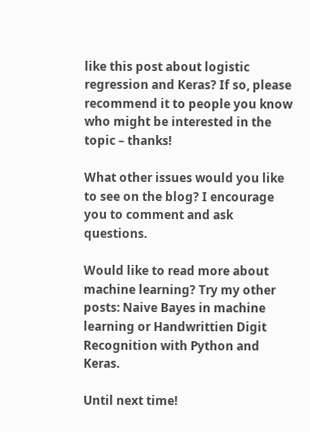like this post about logistic regression and Keras? If so, please recommend it to people you know who might be interested in the topic – thanks!

What other issues would you like to see on the blog? I encourage you to comment and ask questions.

Would like to read more about machine learning? Try my other posts: Naive Bayes in machine learning or Handwrittien Digit Recognition with Python and Keras.

Until next time!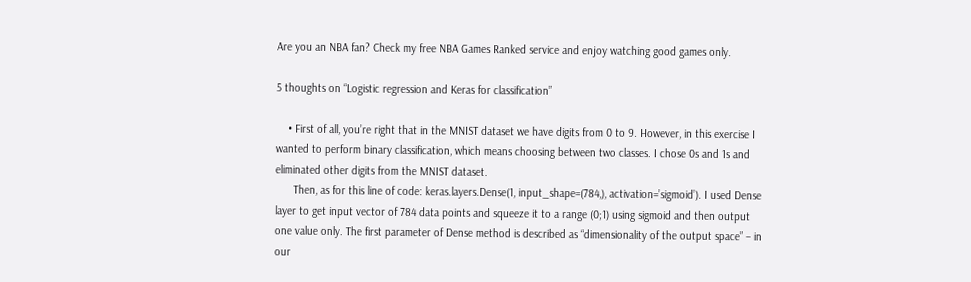Are you an NBA fan? Check my free NBA Games Ranked service and enjoy watching good games only.

5 thoughts on “Logistic regression and Keras for classification”

    • First of all, you’re right that in the MNIST dataset we have digits from 0 to 9. However, in this exercise I wanted to perform binary classification, which means choosing between two classes. I chose 0s and 1s and eliminated other digits from the MNIST dataset.
      Then, as for this line of code: keras.layers.Dense(1, input_shape=(784,), activation=’sigmoid’). I used Dense layer to get input vector of 784 data points and squeeze it to a range (0;1) using sigmoid and then output one value only. The first parameter of Dense method is described as “dimensionality of the output space” – in our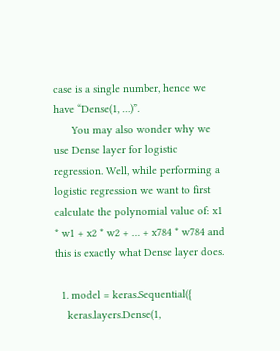case is a single number, hence we have “Dense(1, …)”.
      You may also wonder why we use Dense layer for logistic regression. Well, while performing a logistic regression we want to first calculate the polynomial value of: x1 * w1 + x2 * w2 + … + x784 * w784 and this is exactly what Dense layer does.

  1. model = keras.Sequential({
    keras.layers.Dense(1,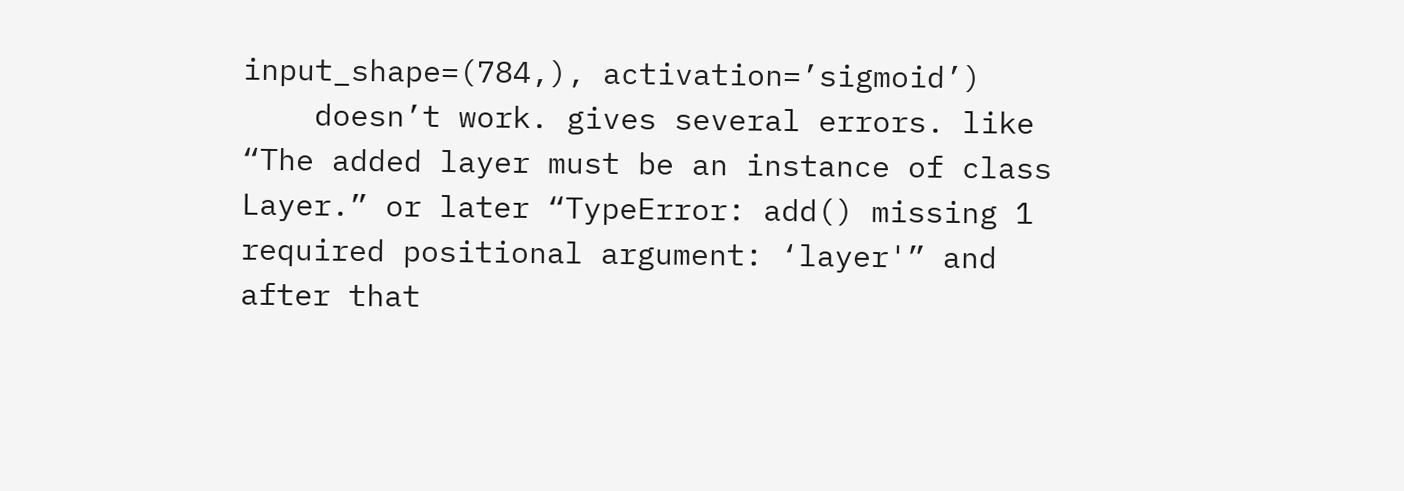input_shape=(784,), activation=’sigmoid’)
    doesn’t work. gives several errors. like “The added layer must be an instance of class Layer.” or later “TypeError: add() missing 1 required positional argument: ‘layer'” and after that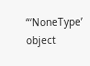“‘NoneType’ object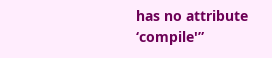has no attribute ‘compile'”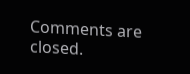Comments are closed.